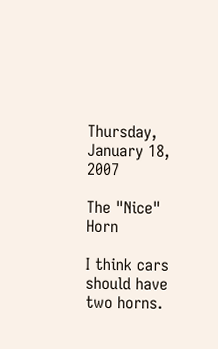Thursday, January 18, 2007

The "Nice" Horn

I think cars should have two horns.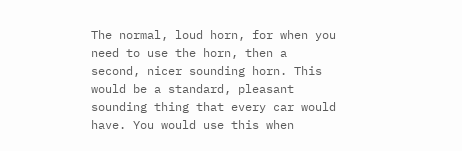The normal, loud horn, for when you need to use the horn, then a second, nicer sounding horn. This would be a standard, pleasant sounding thing that every car would have. You would use this when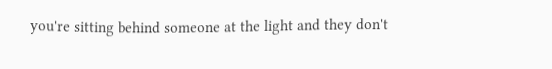you're sitting behind someone at the light and they don't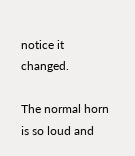notice it changed.

The normal horn is so loud and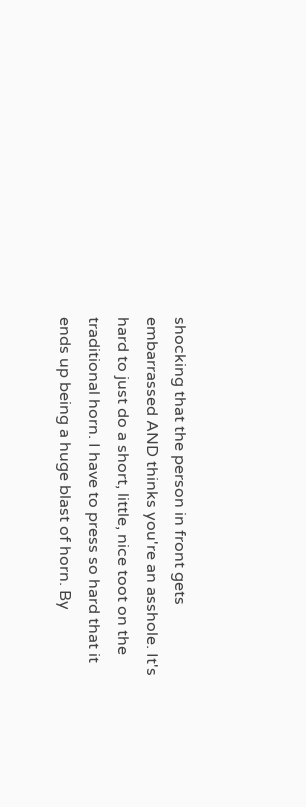shocking that the person in front gets embarrassed AND thinks you're an asshole. It's hard to just do a short, little, nice toot on the traditional horn. I have to press so hard that it ends up being a huge blast of horn. By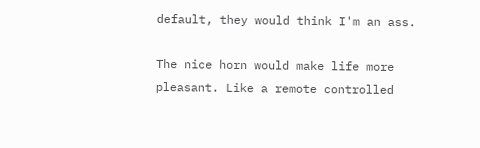default, they would think I'm an ass.

The nice horn would make life more pleasant. Like a remote controlled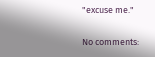"excuse me."

No comments: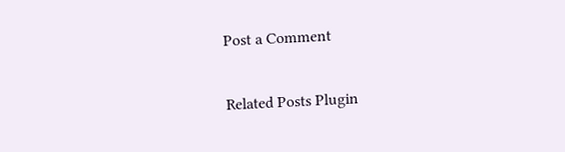Post a Comment

Related Posts Plugin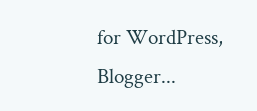for WordPress, Blogger...